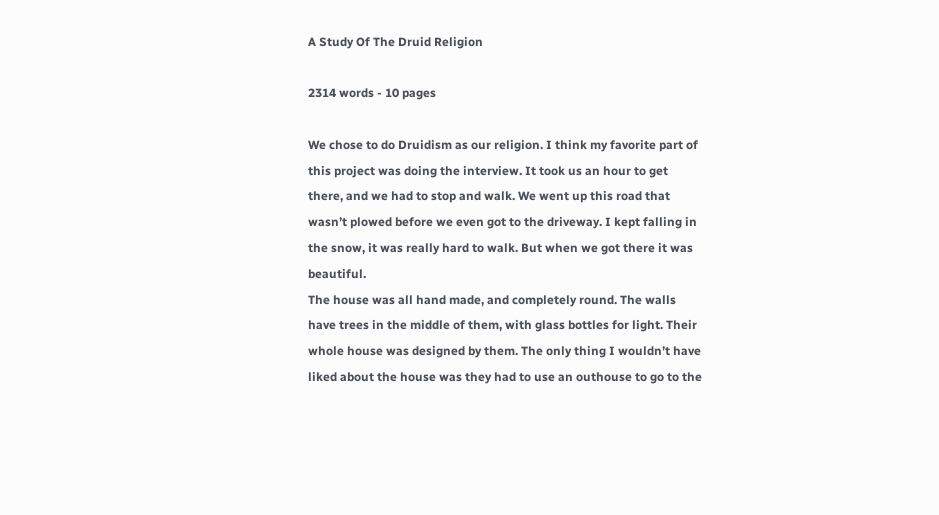A Study Of The Druid Religion

2314 words - 10 pages

We chose to do Druidism as our religion. I think my favorite part of this project was doing the interview. It took us an hour to get there, and we had to stop and walk. We went up this road that wasn’t plowed before we even got to the driveway. I kept falling in the snow, it was really hard to walk. But when we got there it was beautiful.
The house was all hand made, and completely round. The walls have trees in the middle of them, with glass bottles for light. Their whole house was designed by them. The only thing I wouldn’t have liked about the house was they had to use an outhouse to go to the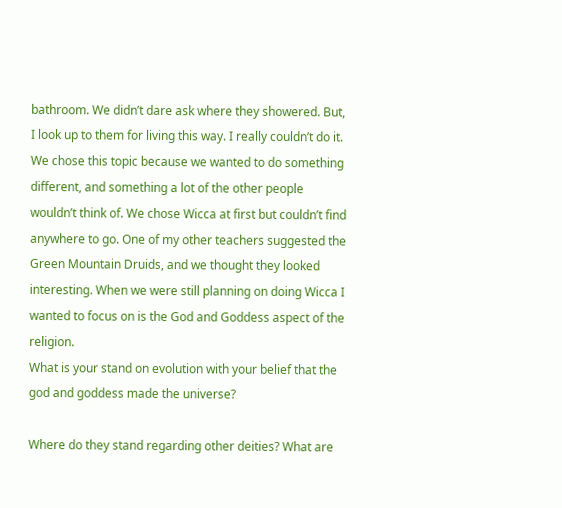bathroom. We didn’t dare ask where they showered. But, I look up to them for living this way. I really couldn’t do it.
We chose this topic because we wanted to do something different, and something a lot of the other people wouldn’t think of. We chose Wicca at first but couldn’t find anywhere to go. One of my other teachers suggested the Green Mountain Druids, and we thought they looked interesting. When we were still planning on doing Wicca I wanted to focus on is the God and Goddess aspect of the religion.
What is your stand on evolution with your belief that the god and goddess made the universe?

Where do they stand regarding other deities? What are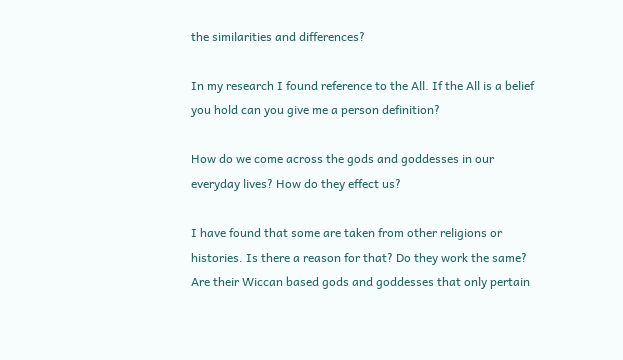the similarities and differences?

In my research I found reference to the All. If the All is a belief you hold can you give me a person definition?

How do we come across the gods and goddesses in our everyday lives? How do they effect us?

I have found that some are taken from other religions or histories. Is there a reason for that? Do they work the same? Are their Wiccan based gods and goddesses that only pertain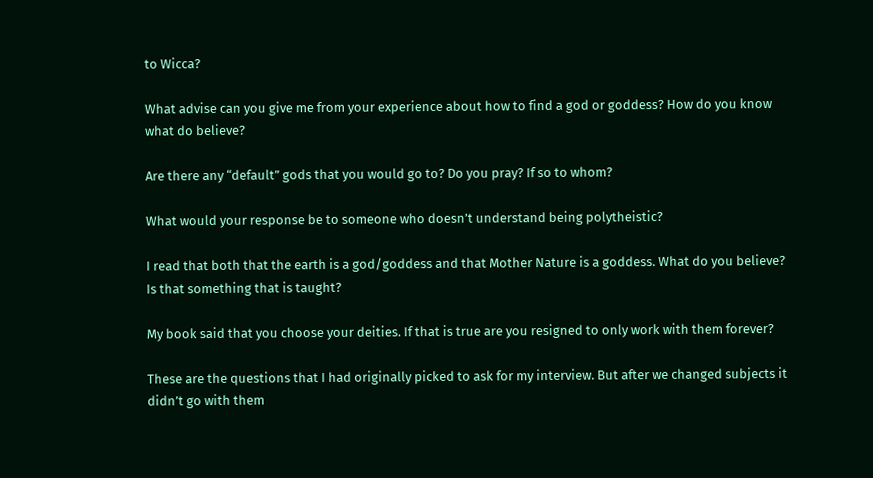to Wicca?

What advise can you give me from your experience about how to find a god or goddess? How do you know what do believe?

Are there any “default” gods that you would go to? Do you pray? If so to whom?

What would your response be to someone who doesn’t understand being polytheistic?

I read that both that the earth is a god/goddess and that Mother Nature is a goddess. What do you believe? Is that something that is taught?

My book said that you choose your deities. If that is true are you resigned to only work with them forever?

These are the questions that I had originally picked to ask for my interview. But after we changed subjects it didn’t go with them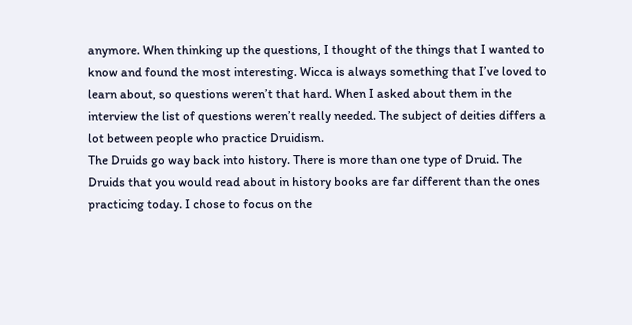anymore. When thinking up the questions, I thought of the things that I wanted to know and found the most interesting. Wicca is always something that I’ve loved to learn about, so questions weren’t that hard. When I asked about them in the interview the list of questions weren’t really needed. The subject of deities differs a lot between people who practice Druidism.
The Druids go way back into history. There is more than one type of Druid. The Druids that you would read about in history books are far different than the ones practicing today. I chose to focus on the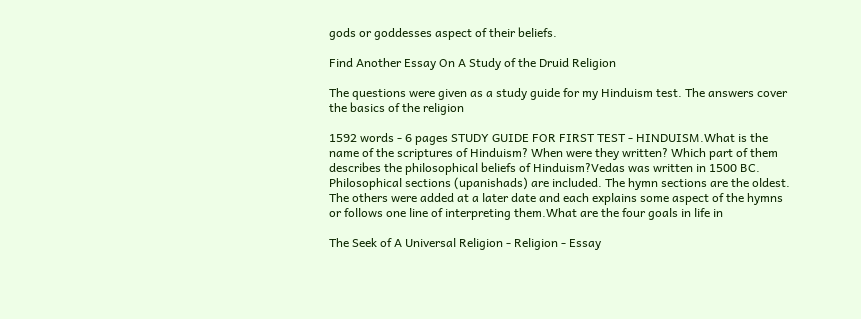gods or goddesses aspect of their beliefs.

Find Another Essay On A Study of the Druid Religion

The questions were given as a study guide for my Hinduism test. The answers cover the basics of the religion

1592 words - 6 pages STUDY GUIDE FOR FIRST TEST - HINDUISM.What is the name of the scriptures of Hinduism? When were they written? Which part of them describes the philosophical beliefs of Hinduism?Vedas was written in 1500 BC. Philosophical sections (upanishads) are included. The hymn sections are the oldest. The others were added at a later date and each explains some aspect of the hymns or follows one line of interpreting them.What are the four goals in life in

The Seek of A Universal Religion - Religion - Essay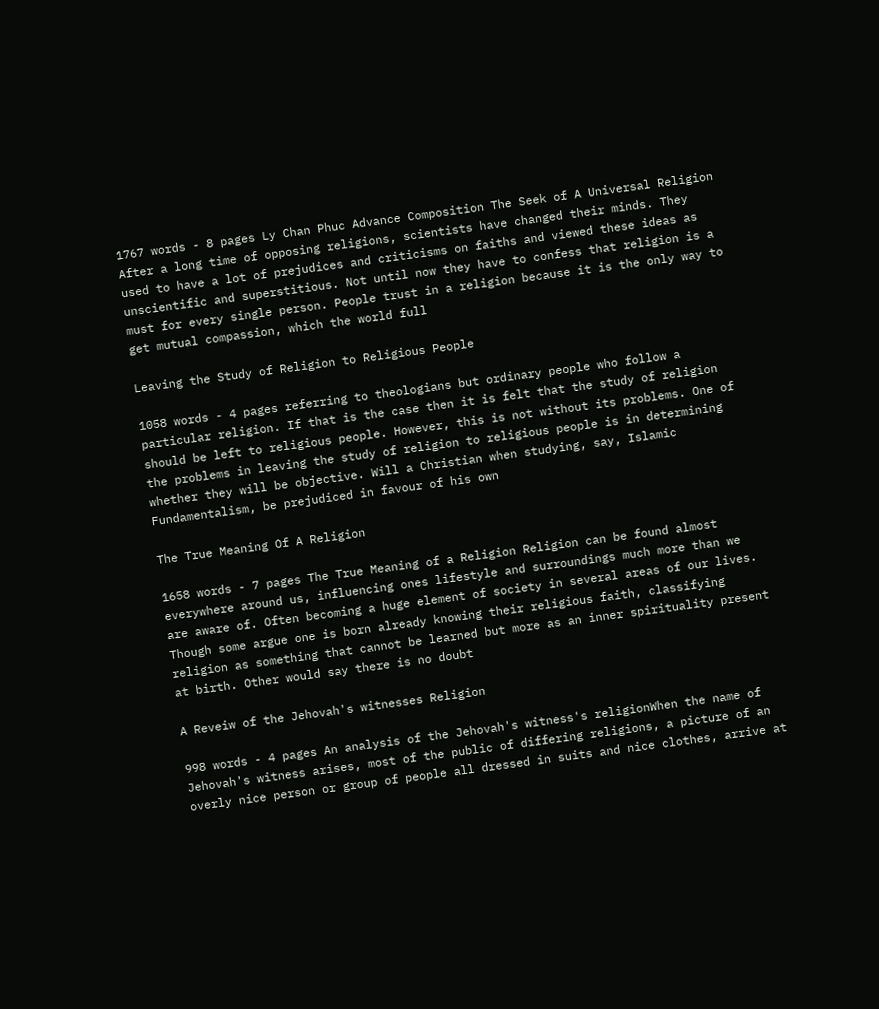1767 words - 8 pages Ly Chan Phuc Advance Composition The Seek of A Universal Religion After a long time of opposing religions, scientists have changed their minds. They used to have a lot of prejudices and criticisms on faiths and viewed these ideas as unscientific and superstitious. Not until now they have to confess that religion is a must for every single person. People trust in a religion because it is the only way to get mutual compassion, which the world full

Leaving the Study of Religion to Religious People

1058 words - 4 pages referring to theologians but ordinary people who follow a particular religion. If that is the case then it is felt that the study of religion should be left to religious people. However, this is not without its problems. One of the problems in leaving the study of religion to religious people is in determining whether they will be objective. Will a Christian when studying, say, Islamic Fundamentalism, be prejudiced in favour of his own

The True Meaning Of A Religion

1658 words - 7 pages The True Meaning of a Religion Religion can be found almost everywhere around us, influencing ones lifestyle and surroundings much more than we are aware of. Often becoming a huge element of society in several areas of our lives. Though some argue one is born already knowing their religious faith, classifying religion as something that cannot be learned but more as an inner spirituality present at birth. Other would say there is no doubt

A Reveiw of the Jehovah's witnesses Religion

998 words - 4 pages An analysis of the Jehovah's witness's religionWhen the name of Jehovah's witness arises, most of the public of differing religions, a picture of an overly nice person or group of people all dressed in suits and nice clothes, arrive at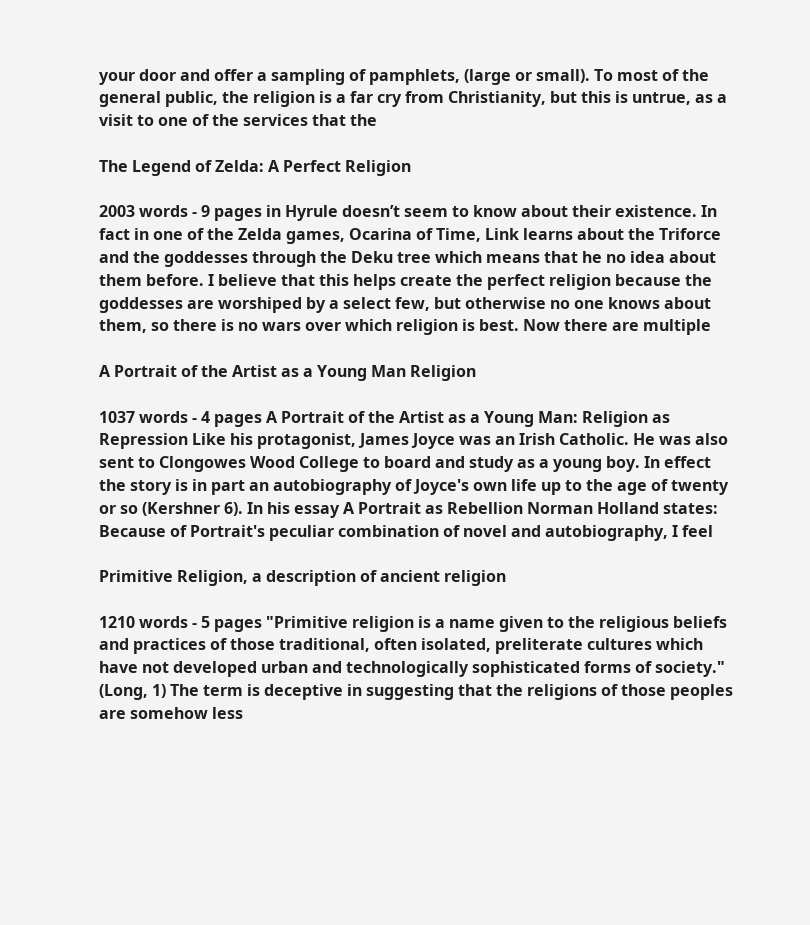your door and offer a sampling of pamphlets, (large or small). To most of the general public, the religion is a far cry from Christianity, but this is untrue, as a visit to one of the services that the

The Legend of Zelda: A Perfect Religion

2003 words - 9 pages in Hyrule doesn’t seem to know about their existence. In fact in one of the Zelda games, Ocarina of Time, Link learns about the Triforce and the goddesses through the Deku tree which means that he no idea about them before. I believe that this helps create the perfect religion because the goddesses are worshiped by a select few, but otherwise no one knows about them, so there is no wars over which religion is best. Now there are multiple

A Portrait of the Artist as a Young Man Religion

1037 words - 4 pages A Portrait of the Artist as a Young Man: Religion as Repression Like his protagonist, James Joyce was an Irish Catholic. He was also sent to Clongowes Wood College to board and study as a young boy. In effect the story is in part an autobiography of Joyce's own life up to the age of twenty or so (Kershner 6). In his essay A Portrait as Rebellion Norman Holland states: Because of Portrait's peculiar combination of novel and autobiography, I feel

Primitive Religion, a description of ancient religion

1210 words - 5 pages "Primitive religion is a name given to the religious beliefs and practices of those traditional, often isolated, preliterate cultures which have not developed urban and technologically sophisticated forms of society." (Long, 1) The term is deceptive in suggesting that the religions of those peoples are somehow less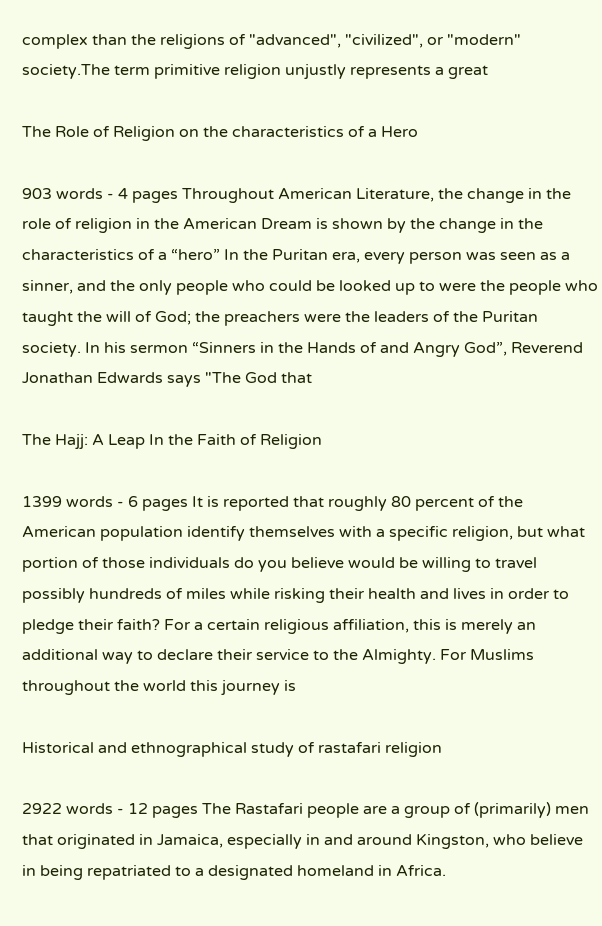complex than the religions of "advanced", "civilized", or "modern" society.The term primitive religion unjustly represents a great

The Role of Religion on the characteristics of a Hero

903 words - 4 pages Throughout American Literature, the change in the role of religion in the American Dream is shown by the change in the characteristics of a “hero” In the Puritan era, every person was seen as a sinner, and the only people who could be looked up to were the people who taught the will of God; the preachers were the leaders of the Puritan society. In his sermon “Sinners in the Hands of and Angry God”, Reverend Jonathan Edwards says "The God that

The Hajj: A Leap In the Faith of Religion

1399 words - 6 pages It is reported that roughly 80 percent of the American population identify themselves with a specific religion, but what portion of those individuals do you believe would be willing to travel possibly hundreds of miles while risking their health and lives in order to pledge their faith? For a certain religious affiliation, this is merely an additional way to declare their service to the Almighty. For Muslims throughout the world this journey is

Historical and ethnographical study of rastafari religion

2922 words - 12 pages The Rastafari people are a group of (primarily) men that originated in Jamaica, especially in and around Kingston, who believe in being repatriated to a designated homeland in Africa.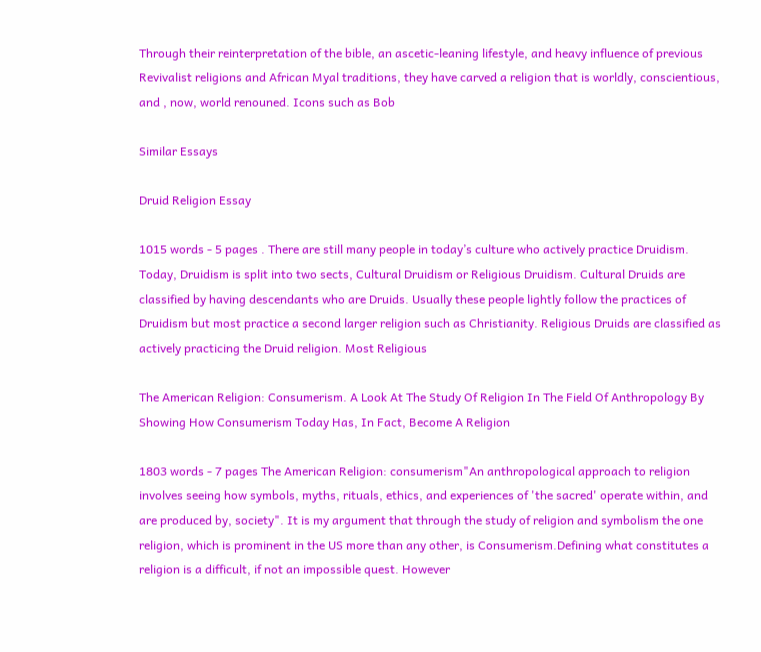Through their reinterpretation of the bible, an ascetic-leaning lifestyle, and heavy influence of previous Revivalist religions and African Myal traditions, they have carved a religion that is worldly, conscientious, and , now, world renouned. Icons such as Bob

Similar Essays

Druid Religion Essay

1015 words - 5 pages . There are still many people in today’s culture who actively practice Druidism. Today, Druidism is split into two sects, Cultural Druidism or Religious Druidism. Cultural Druids are classified by having descendants who are Druids. Usually these people lightly follow the practices of Druidism but most practice a second larger religion such as Christianity. Religious Druids are classified as actively practicing the Druid religion. Most Religious

The American Religion: Consumerism. A Look At The Study Of Religion In The Field Of Anthropology By Showing How Consumerism Today Has, In Fact, Become A Religion

1803 words - 7 pages The American Religion: consumerism"An anthropological approach to religion involves seeing how symbols, myths, rituals, ethics, and experiences of 'the sacred' operate within, and are produced by, society". It is my argument that through the study of religion and symbolism the one religion, which is prominent in the US more than any other, is Consumerism.Defining what constitutes a religion is a difficult, if not an impossible quest. However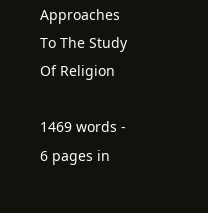Approaches To The Study Of Religion

1469 words - 6 pages in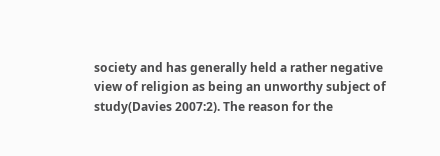society and has generally held a rather negative view of religion as being an unworthy subject of study(Davies 2007:2). The reason for the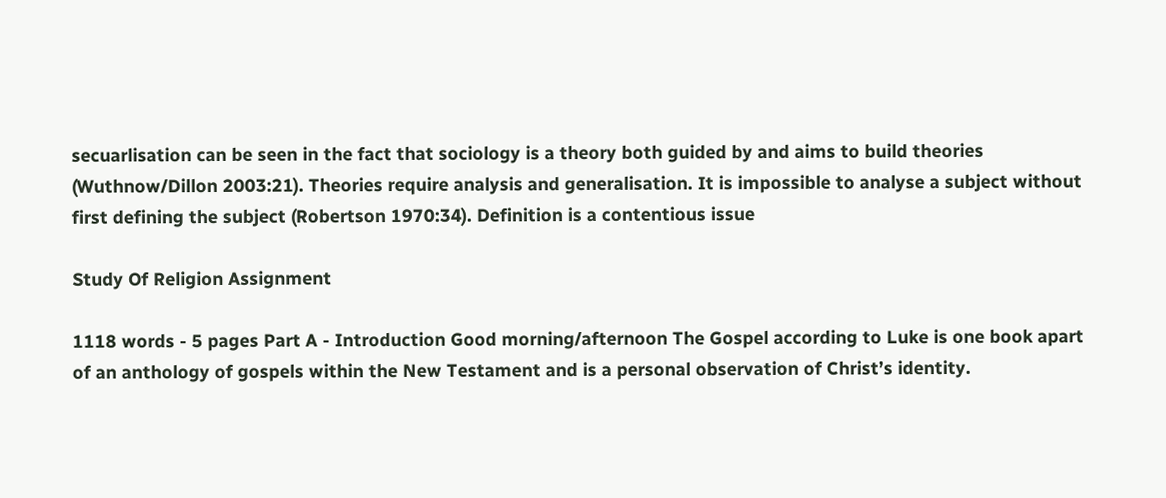secuarlisation can be seen in the fact that sociology is a theory both guided by and aims to build theories (Wuthnow/Dillon 2003:21). Theories require analysis and generalisation. It is impossible to analyse a subject without first defining the subject (Robertson 1970:34). Definition is a contentious issue

Study Of Religion Assignment

1118 words - 5 pages Part A - Introduction Good morning/afternoon The Gospel according to Luke is one book apart of an anthology of gospels within the New Testament and is a personal observation of Christ’s identity.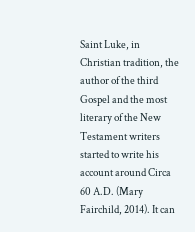Saint Luke, in Christian tradition, the author of the third Gospel and the most literary of the New Testament writers started to write his account around Circa 60 A.D. (Mary Fairchild, 2014). It can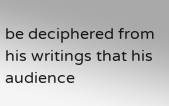be deciphered from his writings that his audience